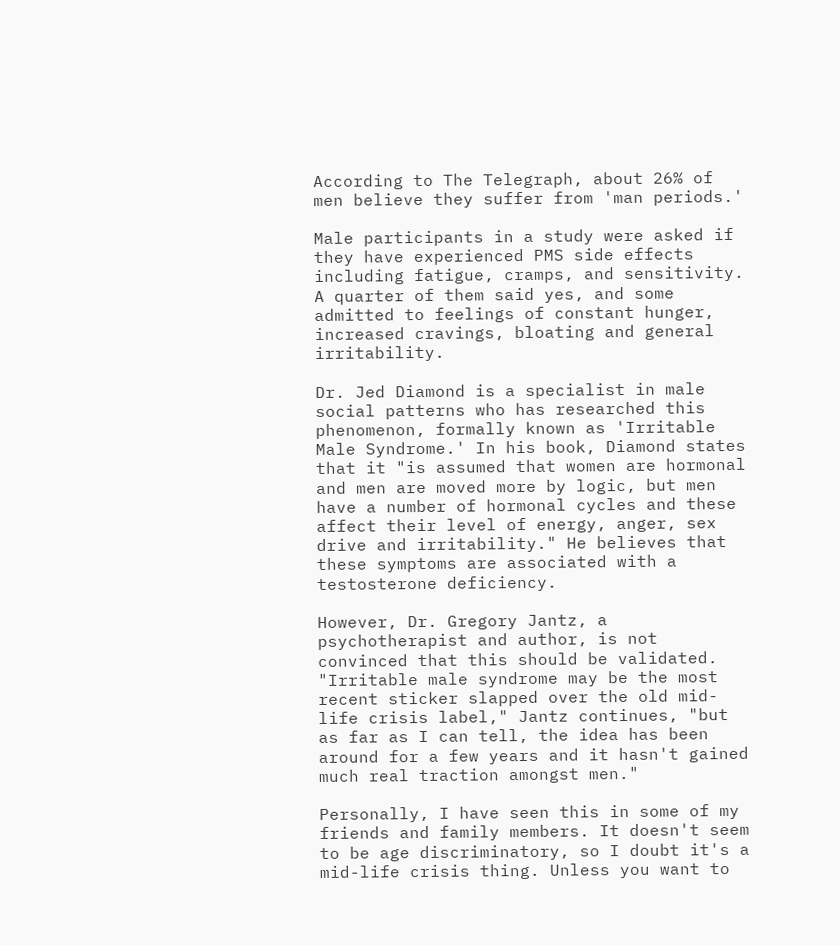According to The Telegraph, about 26% of men believe they suffer from 'man periods.'

Male participants in a study were asked if they have experienced PMS side effects including fatigue, cramps, and sensitivity. A quarter of them said yes, and some admitted to feelings of constant hunger, increased cravings, bloating and general irritability.

Dr. Jed Diamond is a specialist in male social patterns who has researched this phenomenon, formally known as 'Irritable Male Syndrome.' In his book, Diamond states that it "is assumed that women are hormonal and men are moved more by logic, but men have a number of hormonal cycles and these affect their level of energy, anger, sex drive and irritability." He believes that these symptoms are associated with a testosterone deficiency.

However, Dr. Gregory Jantz, a psychotherapist and author, is not convinced that this should be validated. "Irritable male syndrome may be the most recent sticker slapped over the old mid-life crisis label," Jantz continues, "but as far as I can tell, the idea has been around for a few years and it hasn't gained much real traction amongst men."

Personally, I have seen this in some of my friends and family members. It doesn't seem to be age discriminatory, so I doubt it's a mid-life crisis thing. Unless you want to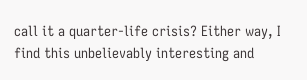call it a quarter-life crisis? Either way, I find this unbelievably interesting and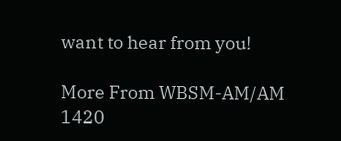want to hear from you!

More From WBSM-AM/AM 1420